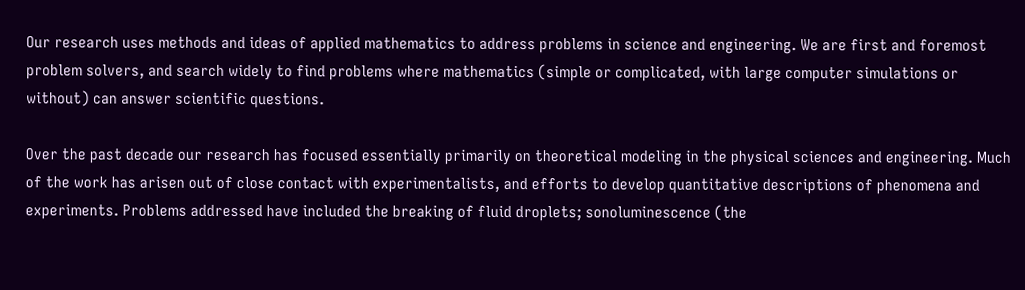Our research uses methods and ideas of applied mathematics to address problems in science and engineering. We are first and foremost problem solvers, and search widely to find problems where mathematics (simple or complicated, with large computer simulations or without) can answer scientific questions.

Over the past decade our research has focused essentially primarily on theoretical modeling in the physical sciences and engineering. Much of the work has arisen out of close contact with experimentalists, and efforts to develop quantitative descriptions of phenomena and experiments. Problems addressed have included the breaking of fluid droplets; sonoluminescence (the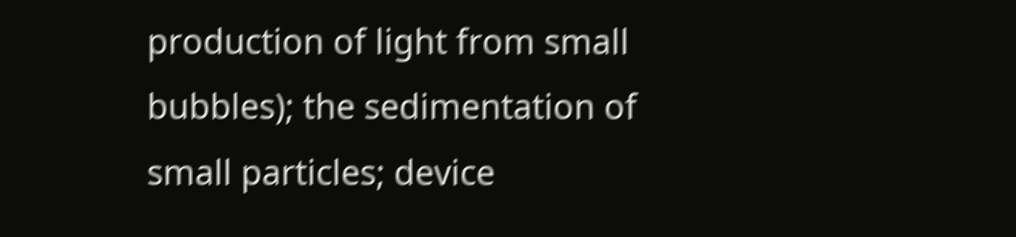production of light from small bubbles); the sedimentation of small particles; device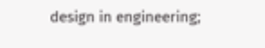design in engineering;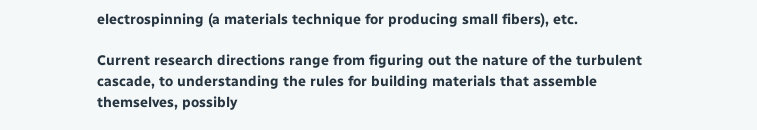electrospinning (a materials technique for producing small fibers), etc.

Current research directions range from figuring out the nature of the turbulent cascade, to understanding the rules for building materials that assemble themselves, possibly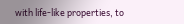with life-like properties, to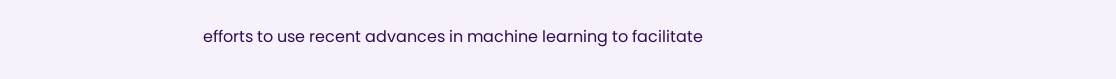efforts to use recent advances in machine learning to facilitate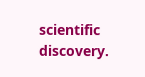scientific discovery.